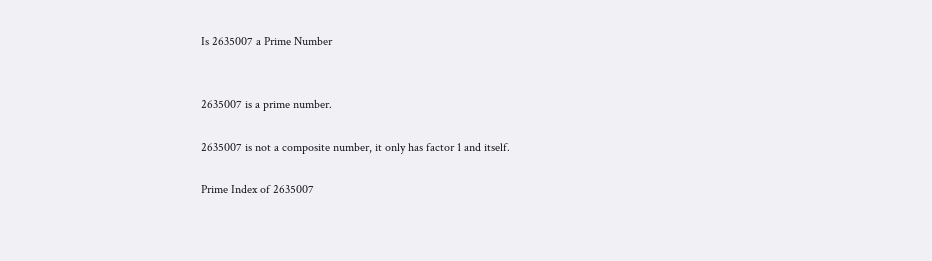Is 2635007 a Prime Number


2635007 is a prime number.

2635007 is not a composite number, it only has factor 1 and itself.

Prime Index of 2635007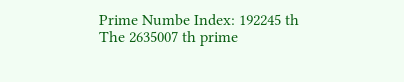Prime Numbe Index: 192245 th
The 2635007 th prime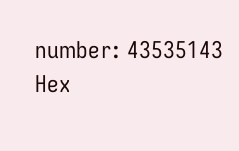number: 43535143
Hex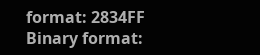format: 2834FF
Binary format: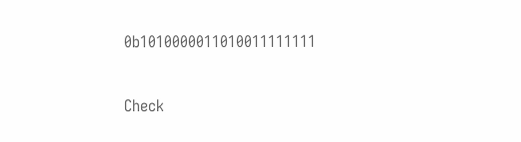0b1010000011010011111111

Check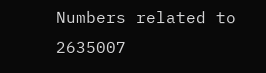Numbers related to 2635007